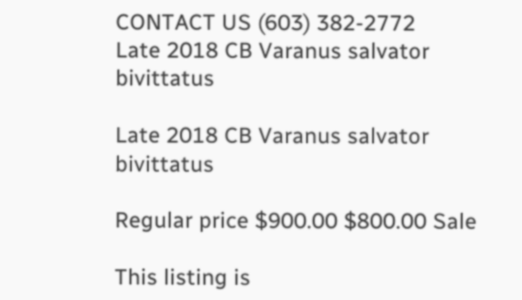CONTACT US (603) 382-2772
Late 2018 CB Varanus salvator bivittatus

Late 2018 CB Varanus salvator bivittatus

Regular price $900.00 $800.00 Sale

This listing is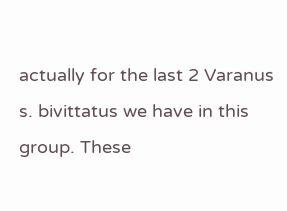actually for the last 2 Varanus s. bivittatus we have in this group. These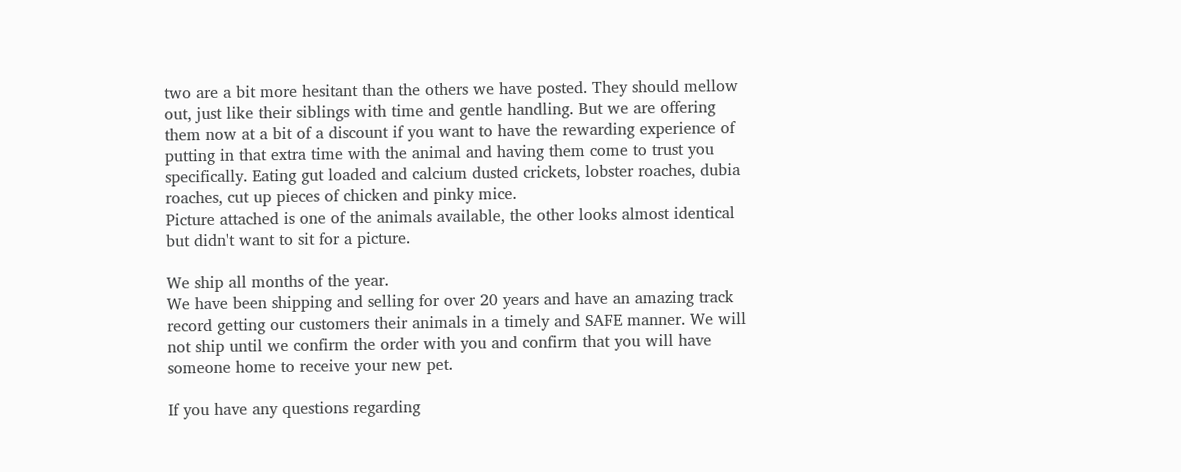two are a bit more hesitant than the others we have posted. They should mellow out, just like their siblings with time and gentle handling. But we are offering them now at a bit of a discount if you want to have the rewarding experience of putting in that extra time with the animal and having them come to trust you specifically. Eating gut loaded and calcium dusted crickets, lobster roaches, dubia roaches, cut up pieces of chicken and pinky mice.
Picture attached is one of the animals available, the other looks almost identical but didn't want to sit for a picture.

We ship all months of the year.
We have been shipping and selling for over 20 years and have an amazing track record getting our customers their animals in a timely and SAFE manner. We will not ship until we confirm the order with you and confirm that you will have someone home to receive your new pet.

If you have any questions regarding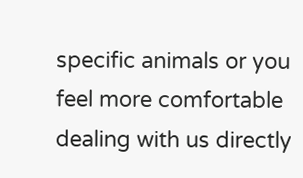specific animals or you feel more comfortable dealing with us directly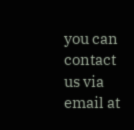you can contact us via email at